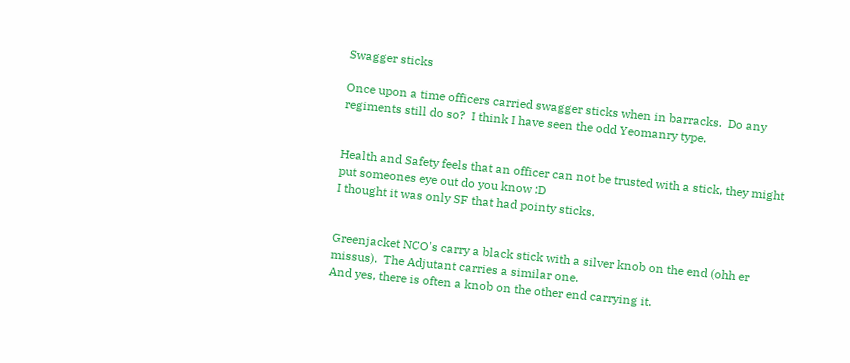Swagger sticks

Once upon a time officers carried swagger sticks when in barracks.  Do any regiments still do so?  I think I have seen the odd Yeomanry type.


Health and Safety feels that an officer can not be trusted with a stick, they might put someones eye out do you know :D
I thought it was only SF that had pointy sticks.


Greenjacket NCO's carry a black stick with a silver knob on the end (ohh er missus).  The Adjutant carries a similar one.
And yes, there is often a knob on the other end carrying it.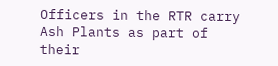Officers in the RTR carry Ash Plants as part of their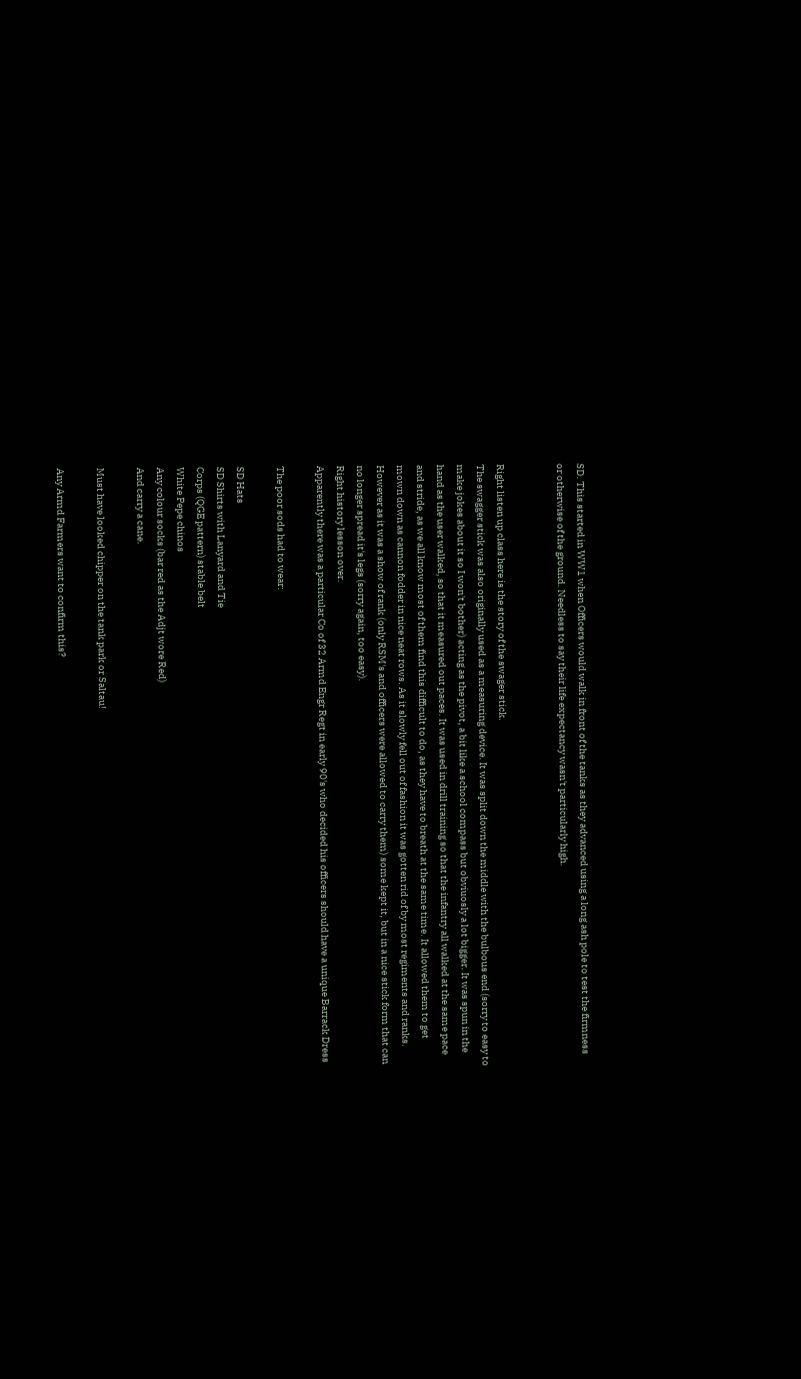SD. This started in WW1 when Officers would walk in front of the tanks as they advanced using a long ash pole to test the firmness or otherwise of the ground. Needless to say their life expectancy wasn't particularly high.


Right listen up class here is the story of the swager stick.
The swagger stick was also originally used as a measuring device. It was split down the middle with the bulbous end (sorry to easy to make jokes about it so I won't bother) acting as the pivot, a bit like a school compass but obviuosly a lot bigger. It was spun in the hand as the user walked, so that it measured out paces. It was used in drill training so that the infantry all walked at the same pace and stride, as we all know most of them find this difficult to do, as they have to breath at the same time. It allowed them to get mown down as cannon fodder in nice neat rows. As it slowly fell out of fashion it was gotten rid of by most regiments and ranks. However as it was a show of rank (only RSM's and officers were allowed to carry them) some kept it, but in a nice stick form that can no longer spread it's legs (sorry again, too easy).
Right history lesson over.
Apparently there was a particular Co of 32 Armd Engr Regt in early 90's who decided his officers should have a unique Barrack Dress

The poor sods had to wear:

SD Hats
SD Shirts with Lanyard and Tie
Corps (QGE pattern) stable belt
White Pepe chinos
Any colour socks (bar red as the Adjt wore Red)
And carry a cane.

Must have looked chipper on the tank park or Saltau!

Any Armd Farmers want to confirm this?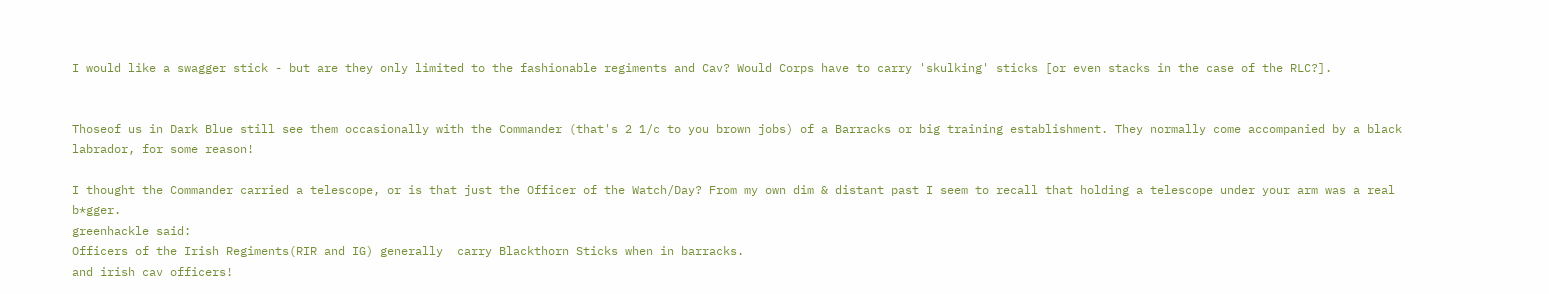I would like a swagger stick - but are they only limited to the fashionable regiments and Cav? Would Corps have to carry 'skulking' sticks [or even stacks in the case of the RLC?].


Thoseof us in Dark Blue still see them occasionally with the Commander (that's 2 1/c to you brown jobs) of a Barracks or big training establishment. They normally come accompanied by a black labrador, for some reason!

I thought the Commander carried a telescope, or is that just the Officer of the Watch/Day? From my own dim & distant past I seem to recall that holding a telescope under your arm was a real b*gger.
greenhackle said:
Officers of the Irish Regiments(RIR and IG) generally  carry Blackthorn Sticks when in barracks.
and irish cav officers!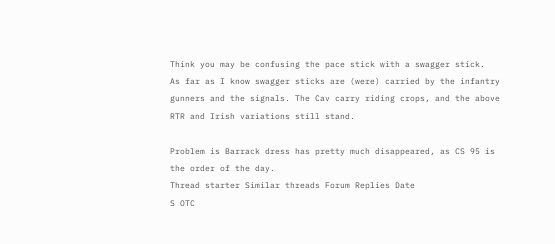Think you may be confusing the pace stick with a swagger stick.
As far as I know swagger sticks are (were) carried by the infantry gunners and the signals. The Cav carry riding crops, and the above RTR and Irish variations still stand.

Problem is Barrack dress has pretty much disappeared, as CS 95 is the order of the day.
Thread starter Similar threads Forum Replies Date
S OTC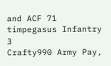and ACF 71
timpegasus Infantry 3
Crafty990 Army Pay,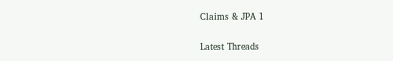Claims & JPA 1

Latest Threads